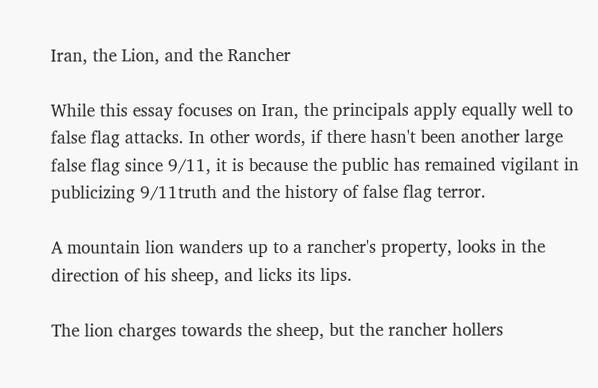Iran, the Lion, and the Rancher

While this essay focuses on Iran, the principals apply equally well to false flag attacks. In other words, if there hasn't been another large false flag since 9/11, it is because the public has remained vigilant in publicizing 9/11truth and the history of false flag terror.

A mountain lion wanders up to a rancher's property, looks in the direction of his sheep, and licks its lips.

The lion charges towards the sheep, but the rancher hollers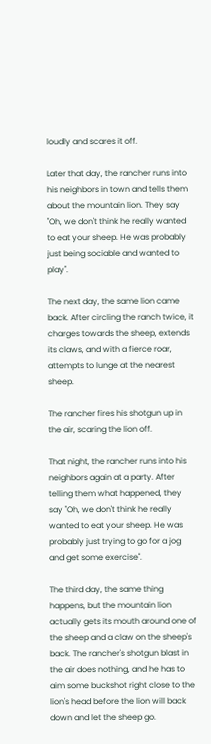loudly and scares it off.

Later that day, the rancher runs into his neighbors in town and tells them about the mountain lion. They say "Oh, we don't think he really wanted to eat your sheep. He was probably just being sociable and wanted to play".

The next day, the same lion came back. After circling the ranch twice, it charges towards the sheep, extends its claws, and with a fierce roar, attempts to lunge at the nearest sheep.

The rancher fires his shotgun up in the air, scaring the lion off.

That night, the rancher runs into his neighbors again at a party. After telling them what happened, they say "Oh, we don't think he really wanted to eat your sheep. He was probably just trying to go for a jog and get some exercise".

The third day, the same thing happens, but the mountain lion actually gets its mouth around one of the sheep and a claw on the sheep's back. The rancher's shotgun blast in the air does nothing, and he has to aim some buckshot right close to the lion's head before the lion will back down and let the sheep go.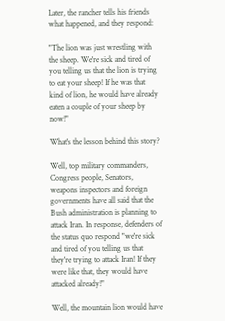Later, the rancher tells his friends what happened, and they respond:

"The lion was just wrestling with the sheep. We're sick and tired of you telling us that the lion is trying to eat your sheep! If he was that kind of lion, he would have already eaten a couple of your sheep by now!"

What's the lesson behind this story?

Well, top military commanders, Congress people, Senators, weapons inspectors and foreign governments have all said that the Bush administration is planning to attack Iran. In response, defenders of the status quo respond "we're sick and tired of you telling us that they're trying to attack Iran! If they were like that, they would have attacked already!"

Well, the mountain lion would have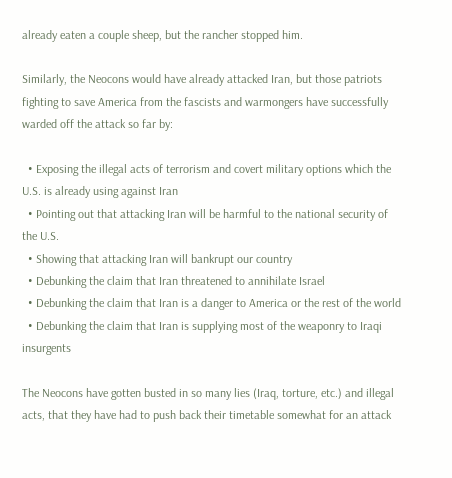already eaten a couple sheep, but the rancher stopped him.

Similarly, the Neocons would have already attacked Iran, but those patriots fighting to save America from the fascists and warmongers have successfully warded off the attack so far by:

  • Exposing the illegal acts of terrorism and covert military options which the U.S. is already using against Iran
  • Pointing out that attacking Iran will be harmful to the national security of the U.S.
  • Showing that attacking Iran will bankrupt our country
  • Debunking the claim that Iran threatened to annihilate Israel
  • Debunking the claim that Iran is a danger to America or the rest of the world
  • Debunking the claim that Iran is supplying most of the weaponry to Iraqi insurgents

The Neocons have gotten busted in so many lies (Iraq, torture, etc.) and illegal acts, that they have had to push back their timetable somewhat for an attack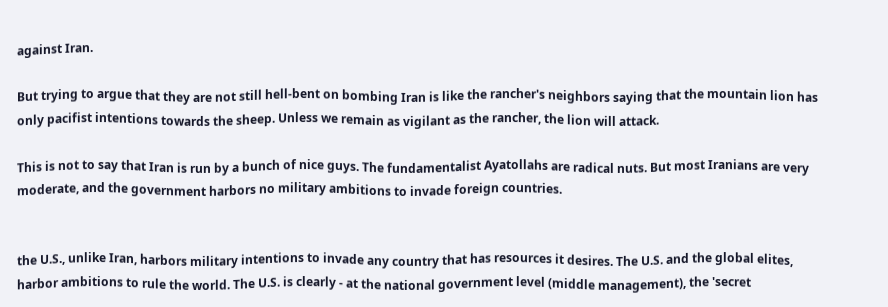against Iran.

But trying to argue that they are not still hell-bent on bombing Iran is like the rancher's neighbors saying that the mountain lion has only pacifist intentions towards the sheep. Unless we remain as vigilant as the rancher, the lion will attack.

This is not to say that Iran is run by a bunch of nice guys. The fundamentalist Ayatollahs are radical nuts. But most Iranians are very moderate, and the government harbors no military ambitions to invade foreign countries.


the U.S., unlike Iran, harbors military intentions to invade any country that has resources it desires. The U.S. and the global elites, harbor ambitions to rule the world. The U.S. is clearly - at the national government level (middle management), the 'secret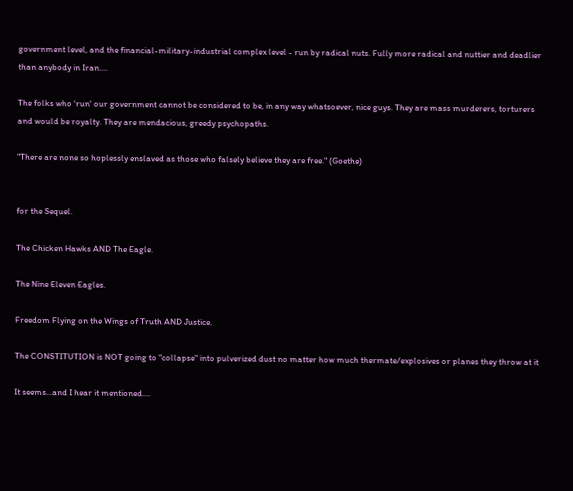government level, and the financial-military-industrial complex level - run by radical nuts. Fully more radical and nuttier and deadlier than anybody in Iran....

The folks who 'run' our government cannot be considered to be, in any way whatsoever, nice guys. They are mass murderers, torturers and would be royalty. They are mendacious, greedy psychopaths.

"There are none so hoplessly enslaved as those who falsely believe they are free." (Goethe)


for the Sequel.

The Chicken Hawks AND The Eagle.

The Nine Eleven Eagles.

Freedom Flying on the Wings of Truth AND Justice.

The CONSTITUTION is NOT going to "collapse" into pulverized dust no matter how much thermate/explosives or planes they throw at it

It seems...and I hear it mentioned....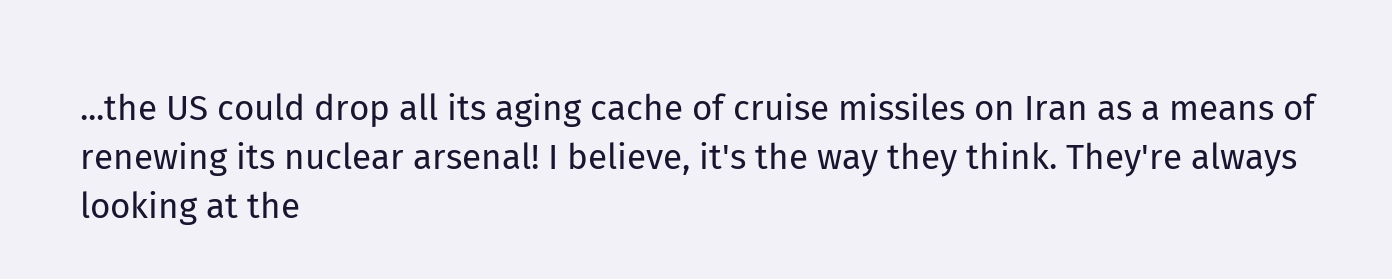...the US could drop all its aging cache of cruise missiles on Iran as a means of renewing its nuclear arsenal! I believe, it's the way they think. They're always looking at the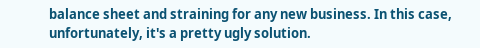balance sheet and straining for any new business. In this case, unfortunately, it's a pretty ugly solution.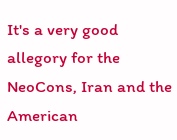It's a very good allegory for the NeoCons, Iran and the American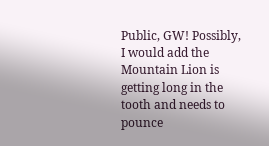Public, GW! Possibly, I would add the Mountain Lion is getting long in the tooth and needs to pounce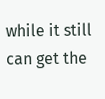while it still can get the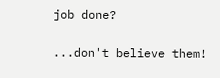job done?

...don't believe them!